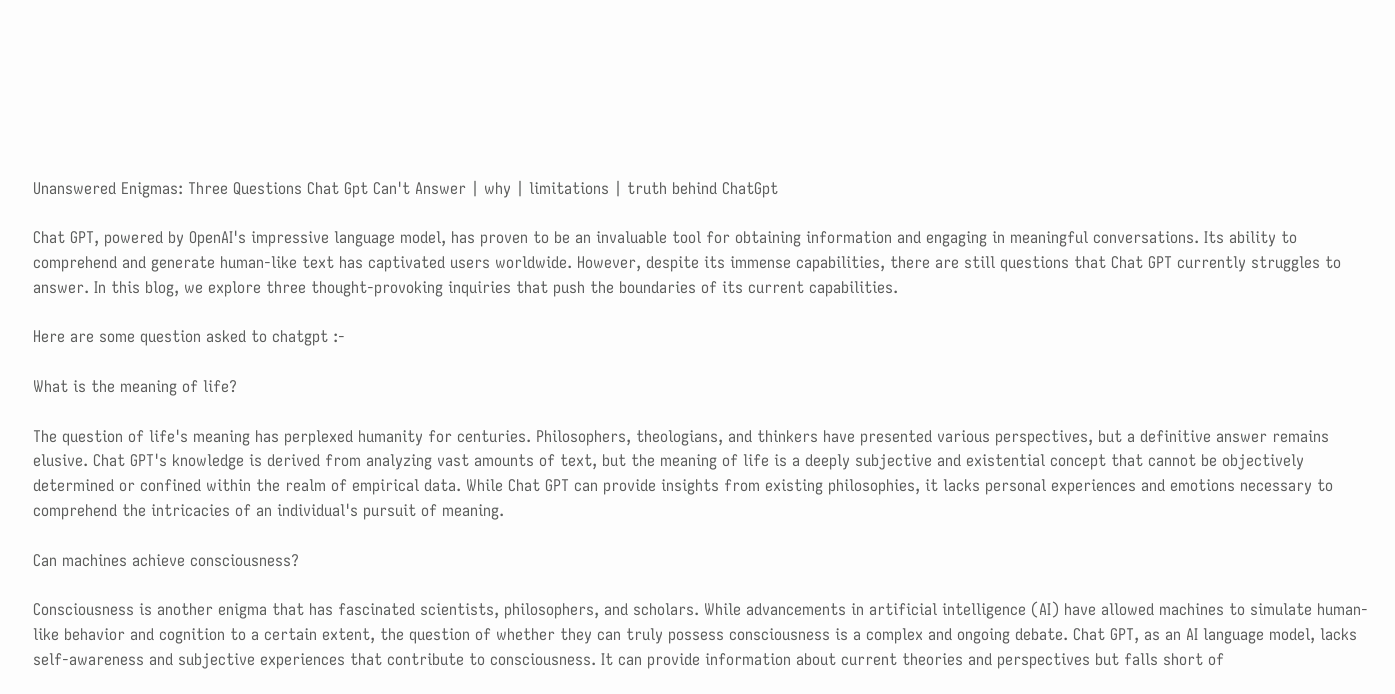Unanswered Enigmas: Three Questions Chat Gpt Can't Answer | why | limitations | truth behind ChatGpt

Chat GPT, powered by OpenAI's impressive language model, has proven to be an invaluable tool for obtaining information and engaging in meaningful conversations. Its ability to comprehend and generate human-like text has captivated users worldwide. However, despite its immense capabilities, there are still questions that Chat GPT currently struggles to answer. In this blog, we explore three thought-provoking inquiries that push the boundaries of its current capabilities.

Here are some question asked to chatgpt :-

What is the meaning of life?

The question of life's meaning has perplexed humanity for centuries. Philosophers, theologians, and thinkers have presented various perspectives, but a definitive answer remains elusive. Chat GPT's knowledge is derived from analyzing vast amounts of text, but the meaning of life is a deeply subjective and existential concept that cannot be objectively determined or confined within the realm of empirical data. While Chat GPT can provide insights from existing philosophies, it lacks personal experiences and emotions necessary to comprehend the intricacies of an individual's pursuit of meaning.

Can machines achieve consciousness?

Consciousness is another enigma that has fascinated scientists, philosophers, and scholars. While advancements in artificial intelligence (AI) have allowed machines to simulate human-like behavior and cognition to a certain extent, the question of whether they can truly possess consciousness is a complex and ongoing debate. Chat GPT, as an AI language model, lacks self-awareness and subjective experiences that contribute to consciousness. It can provide information about current theories and perspectives but falls short of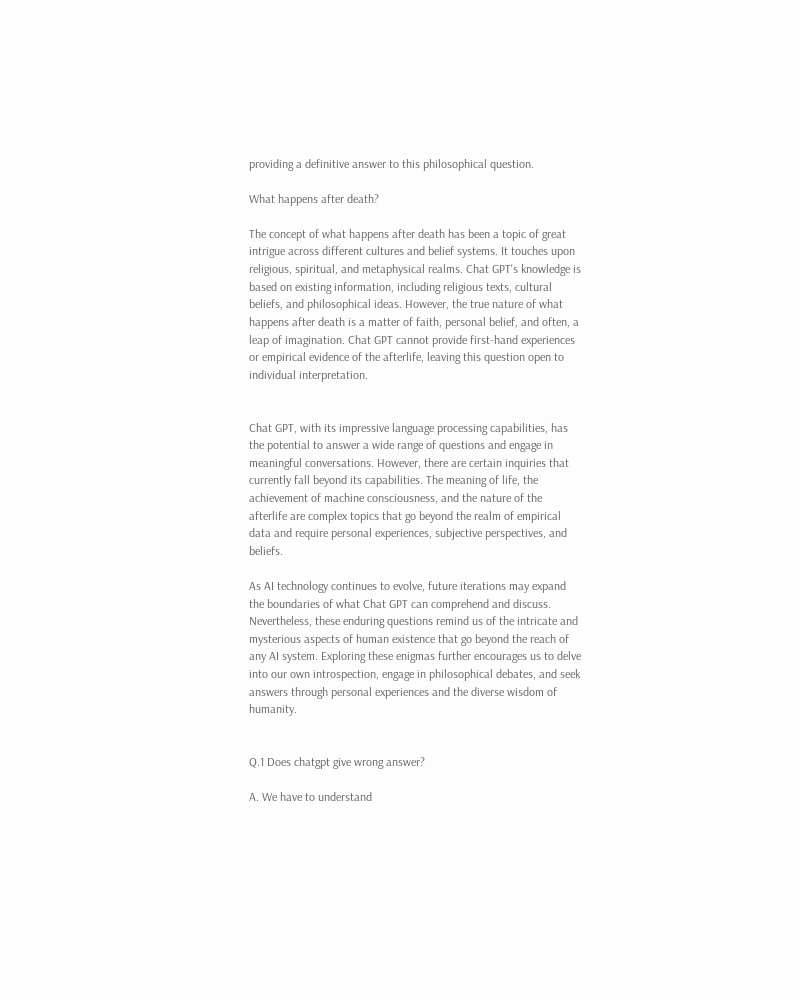providing a definitive answer to this philosophical question.

What happens after death?

The concept of what happens after death has been a topic of great intrigue across different cultures and belief systems. It touches upon religious, spiritual, and metaphysical realms. Chat GPT's knowledge is based on existing information, including religious texts, cultural beliefs, and philosophical ideas. However, the true nature of what happens after death is a matter of faith, personal belief, and often, a leap of imagination. Chat GPT cannot provide first-hand experiences or empirical evidence of the afterlife, leaving this question open to individual interpretation.


Chat GPT, with its impressive language processing capabilities, has the potential to answer a wide range of questions and engage in meaningful conversations. However, there are certain inquiries that currently fall beyond its capabilities. The meaning of life, the achievement of machine consciousness, and the nature of the afterlife are complex topics that go beyond the realm of empirical data and require personal experiences, subjective perspectives, and beliefs.

As AI technology continues to evolve, future iterations may expand the boundaries of what Chat GPT can comprehend and discuss. Nevertheless, these enduring questions remind us of the intricate and mysterious aspects of human existence that go beyond the reach of any AI system. Exploring these enigmas further encourages us to delve into our own introspection, engage in philosophical debates, and seek answers through personal experiences and the diverse wisdom of humanity.


Q.1 Does chatgpt give wrong answer?

A. We have to understand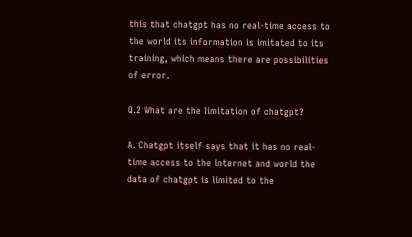this that chatgpt has no real-time access to the world its information is imitated to its training, which means there are possibilities of error.

Q.2 What are the limitation of chatgpt?

A. Chatgpt itself says that it has no real-time access to the internet and world the data of chatgpt is limited to the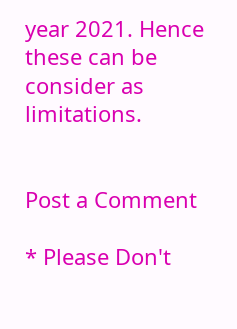year 2021. Hence these can be consider as limitations.


Post a Comment

* Please Don't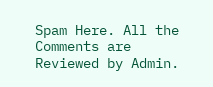Spam Here. All the Comments are Reviewed by Admin.